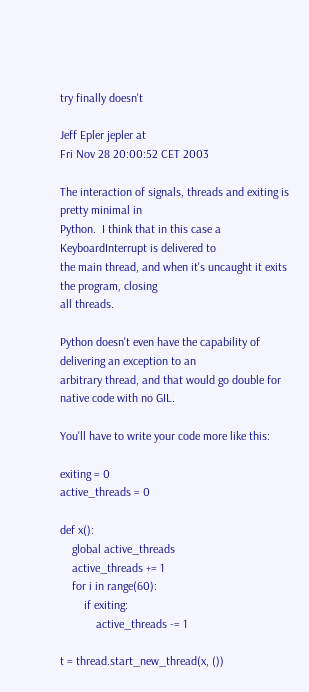try finally doesn't

Jeff Epler jepler at
Fri Nov 28 20:00:52 CET 2003

The interaction of signals, threads and exiting is pretty minimal in
Python.  I think that in this case a KeyboardInterrupt is delivered to
the main thread, and when it's uncaught it exits the program, closing
all threads.

Python doesn't even have the capability of delivering an exception to an
arbitrary thread, and that would go double for native code with no GIL.

You'll have to write your code more like this:

exiting = 0
active_threads = 0

def x():
    global active_threads
    active_threads += 1
    for i in range(60):
        if exiting:
            active_threads -= 1

t = thread.start_new_thread(x, ())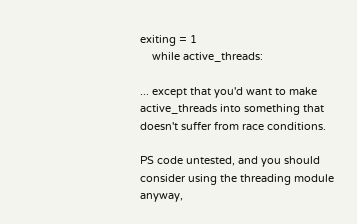exiting = 1
    while active_threads:

... except that you'd want to make active_threads into something that
doesn't suffer from race conditions.

PS code untested, and you should consider using the threading module
anyway,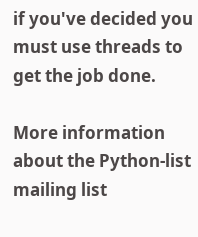if you've decided you must use threads to get the job done.

More information about the Python-list mailing list